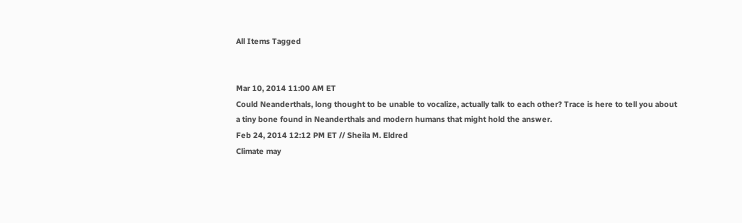All Items Tagged


Mar 10, 2014 11:00 AM ET
Could Neanderthals, long thought to be unable to vocalize, actually talk to each other? Trace is here to tell you about a tiny bone found in Neanderthals and modern humans that might hold the answer.
Feb 24, 2014 12:12 PM ET // Sheila M. Eldred
Climate may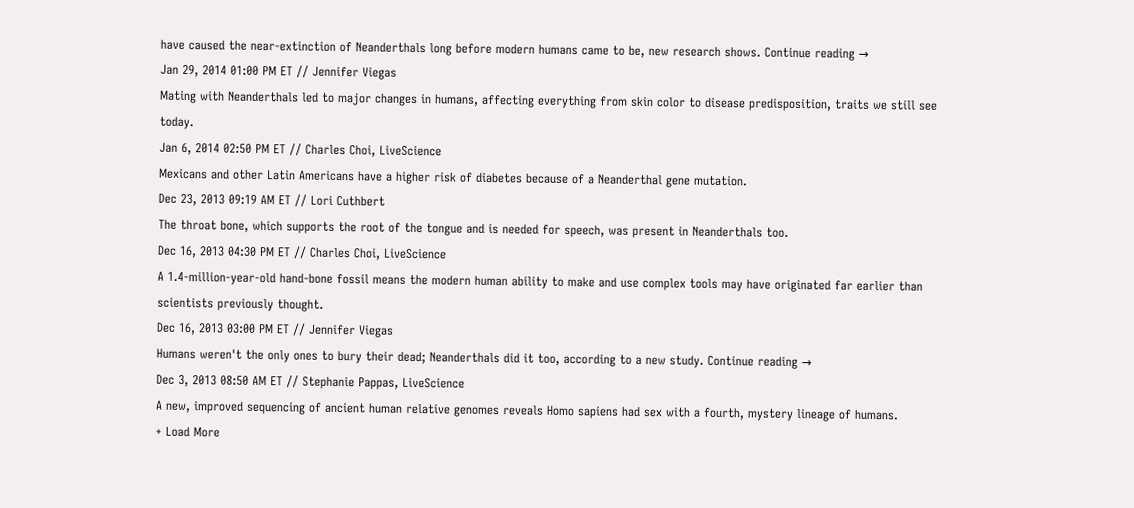have caused the near-extinction of Neanderthals long before modern humans came to be, new research shows. Continue reading →
Jan 29, 2014 01:00 PM ET // Jennifer Viegas
Mating with Neanderthals led to major changes in humans, affecting everything from skin color to disease predisposition, traits we still see today.
Jan 6, 2014 02:50 PM ET // Charles Choi, LiveScience
Mexicans and other Latin Americans have a higher risk of diabetes because of a Neanderthal gene mutation.
Dec 23, 2013 09:19 AM ET // Lori Cuthbert
The throat bone, which supports the root of the tongue and is needed for speech, was present in Neanderthals too.
Dec 16, 2013 04:30 PM ET // Charles Choi, LiveScience
A 1.4-million-year-old hand-bone fossil means the modern human ability to make and use complex tools may have originated far earlier than scientists previously thought.
Dec 16, 2013 03:00 PM ET // Jennifer Viegas
Humans weren't the only ones to bury their dead; Neanderthals did it too, according to a new study. Continue reading →
Dec 3, 2013 08:50 AM ET // Stephanie Pappas, LiveScience
A new, improved sequencing of ancient human relative genomes reveals Homo sapiens had sex with a fourth, mystery lineage of humans.
+ Load More